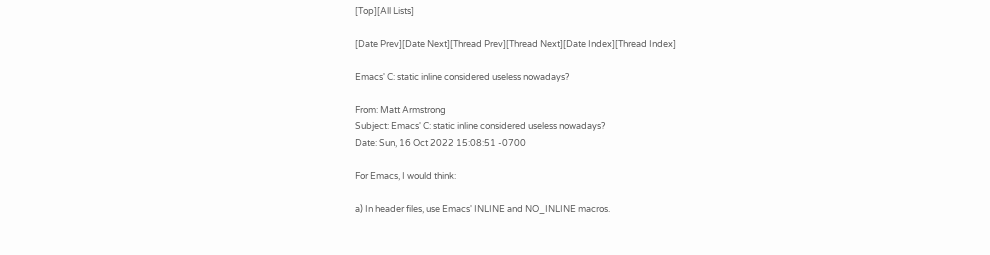[Top][All Lists]

[Date Prev][Date Next][Thread Prev][Thread Next][Date Index][Thread Index]

Emacs' C: static inline considered useless nowadays?

From: Matt Armstrong
Subject: Emacs' C: static inline considered useless nowadays?
Date: Sun, 16 Oct 2022 15:08:51 -0700

For Emacs, I would think:

a) In header files, use Emacs' INLINE and NO_INLINE macros.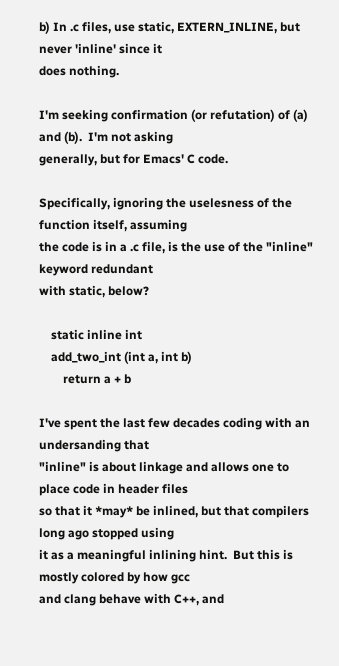b) In .c files, use static, EXTERN_INLINE, but never 'inline' since it
does nothing.

I'm seeking confirmation (or refutation) of (a) and (b).  I'm not asking
generally, but for Emacs' C code.

Specifically, ignoring the uselesness of the function itself, assuming
the code is in a .c file, is the use of the "inline" keyword redundant
with static, below?

    static inline int
    add_two_int (int a, int b)
        return a + b

I've spent the last few decades coding with an undersanding that
"inline" is about linkage and allows one to place code in header files
so that it *may* be inlined, but that compilers long ago stopped using
it as a meaningful inlining hint.  But this is mostly colored by how gcc
and clang behave with C++, and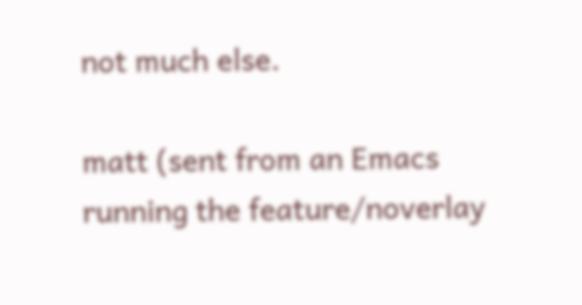not much else.

matt (sent from an Emacs running the feature/noverlay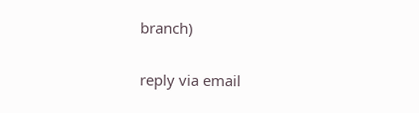branch)

reply via email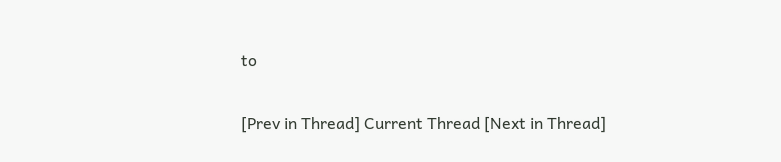to

[Prev in Thread] Current Thread [Next in Thread]